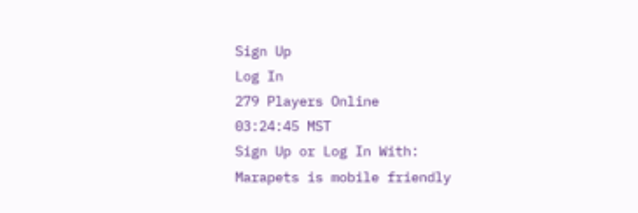Sign Up
Log In
279 Players Online
03:24:45 MST
Sign Up or Log In With:
Marapets is mobile friendly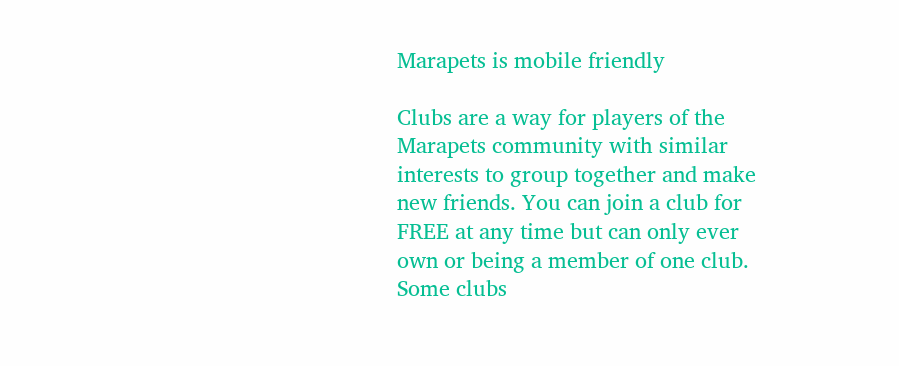Marapets is mobile friendly

Clubs are a way for players of the Marapets community with similar interests to group together and make new friends. You can join a club for FREE at any time but can only ever own or being a member of one club. Some clubs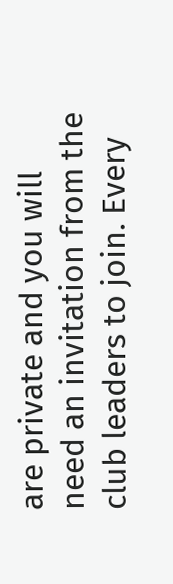are private and you will need an invitation from the club leaders to join. Every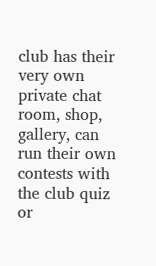club has their very own private chat room, shop, gallery, can run their own contests with the club quiz or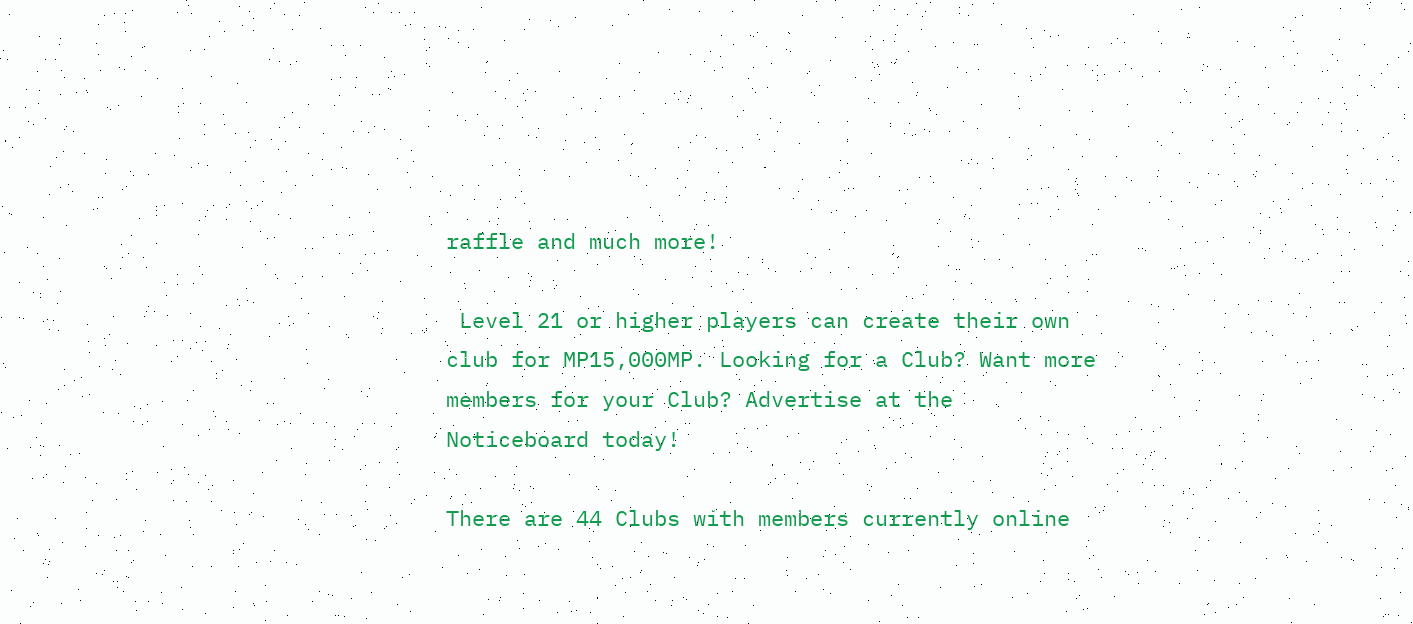raffle and much more!

 Level 21 or higher players can create their own club for MP15,000MP. Looking for a Club? Want more members for your Club? Advertise at the Noticeboard today!

There are 44 Clubs with members currently online